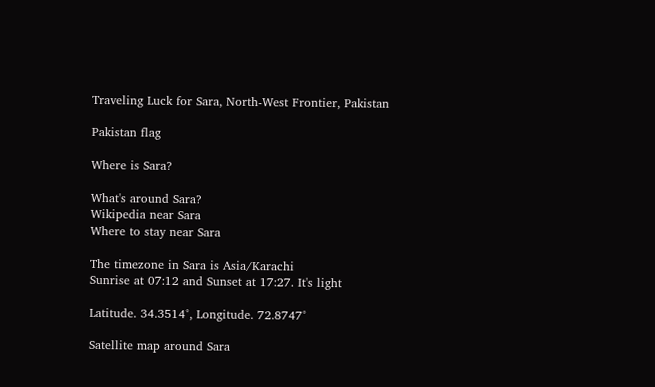Traveling Luck for Sara, North-West Frontier, Pakistan

Pakistan flag

Where is Sara?

What's around Sara?
Wikipedia near Sara
Where to stay near Sara

The timezone in Sara is Asia/Karachi
Sunrise at 07:12 and Sunset at 17:27. It's light

Latitude. 34.3514°, Longitude. 72.8747°

Satellite map around Sara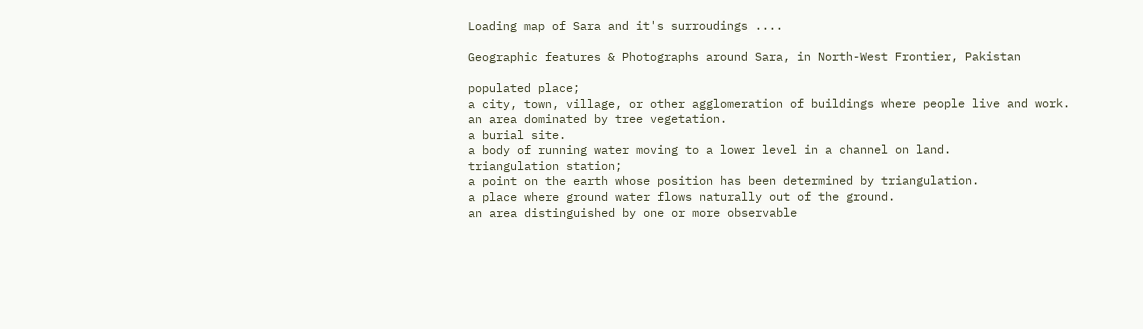Loading map of Sara and it's surroudings ....

Geographic features & Photographs around Sara, in North-West Frontier, Pakistan

populated place;
a city, town, village, or other agglomeration of buildings where people live and work.
an area dominated by tree vegetation.
a burial site.
a body of running water moving to a lower level in a channel on land.
triangulation station;
a point on the earth whose position has been determined by triangulation.
a place where ground water flows naturally out of the ground.
an area distinguished by one or more observable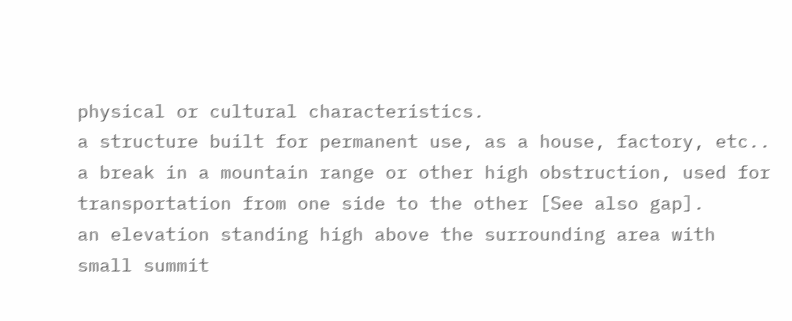physical or cultural characteristics.
a structure built for permanent use, as a house, factory, etc..
a break in a mountain range or other high obstruction, used for transportation from one side to the other [See also gap].
an elevation standing high above the surrounding area with small summit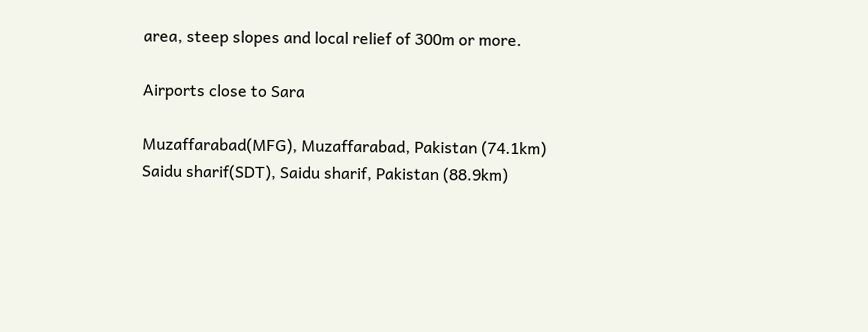area, steep slopes and local relief of 300m or more.

Airports close to Sara

Muzaffarabad(MFG), Muzaffarabad, Pakistan (74.1km)
Saidu sharif(SDT), Saidu sharif, Pakistan (88.9km)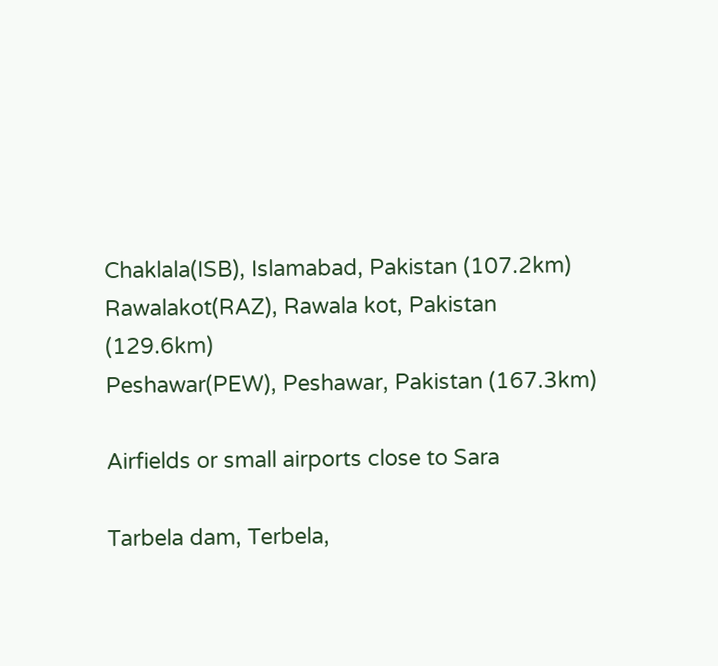Chaklala(ISB), Islamabad, Pakistan (107.2km)
Rawalakot(RAZ), Rawala kot, Pakistan (129.6km)
Peshawar(PEW), Peshawar, Pakistan (167.3km)

Airfields or small airports close to Sara

Tarbela dam, Terbela,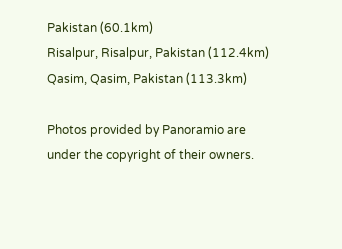Pakistan (60.1km)
Risalpur, Risalpur, Pakistan (112.4km)
Qasim, Qasim, Pakistan (113.3km)

Photos provided by Panoramio are under the copyright of their owners.